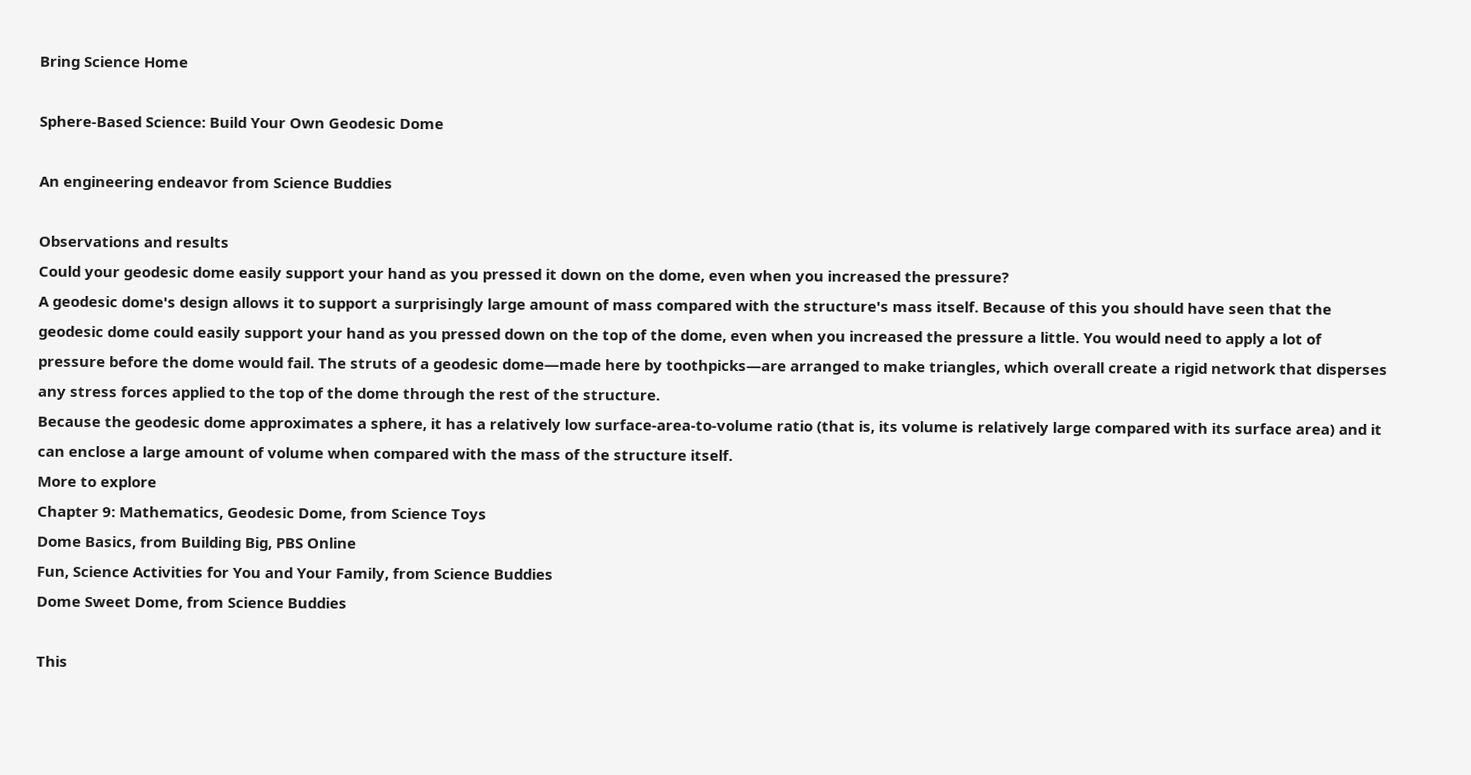Bring Science Home

Sphere-Based Science: Build Your Own Geodesic Dome

An engineering endeavor from Science Buddies

Observations and results
Could your geodesic dome easily support your hand as you pressed it down on the dome, even when you increased the pressure?
A geodesic dome's design allows it to support a surprisingly large amount of mass compared with the structure's mass itself. Because of this you should have seen that the geodesic dome could easily support your hand as you pressed down on the top of the dome, even when you increased the pressure a little. You would need to apply a lot of pressure before the dome would fail. The struts of a geodesic dome—made here by toothpicks—are arranged to make triangles, which overall create a rigid network that disperses any stress forces applied to the top of the dome through the rest of the structure.
Because the geodesic dome approximates a sphere, it has a relatively low surface-area-to-volume ratio (that is, its volume is relatively large compared with its surface area) and it can enclose a large amount of volume when compared with the mass of the structure itself.
More to explore
Chapter 9: Mathematics, Geodesic Dome, from Science Toys
Dome Basics, from Building Big, PBS Online
Fun, Science Activities for You and Your Family, from Science Buddies
Dome Sweet Dome, from Science Buddies

This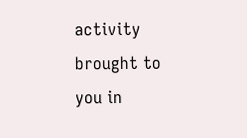activity brought to you in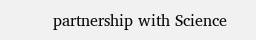partnership with Science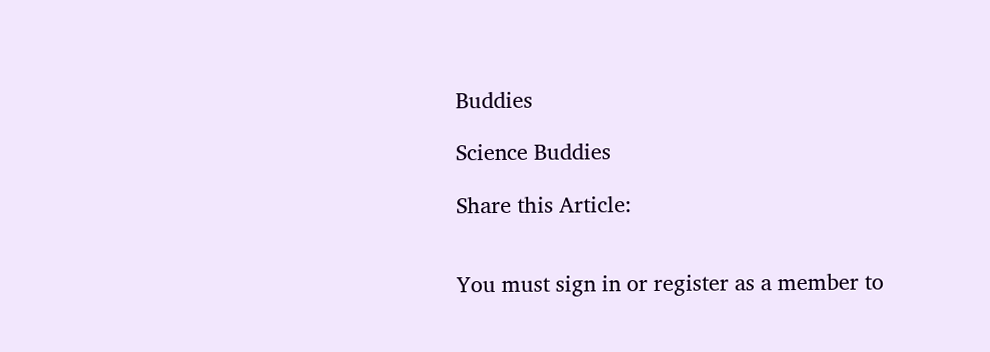Buddies

Science Buddies

Share this Article:


You must sign in or register as a member to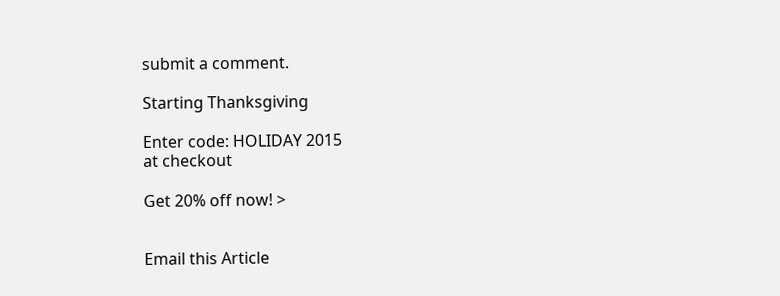submit a comment.

Starting Thanksgiving

Enter code: HOLIDAY 2015
at checkout

Get 20% off now! >


Email this Article